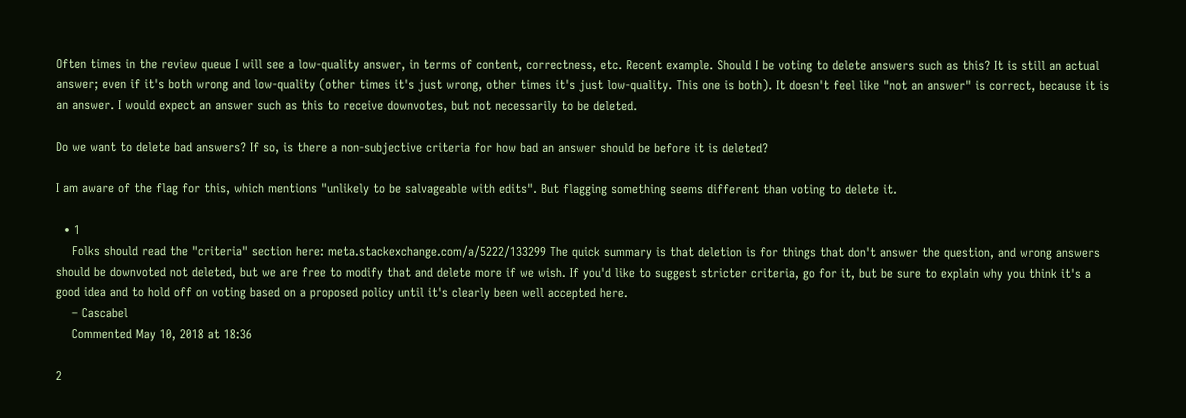Often times in the review queue I will see a low-quality answer, in terms of content, correctness, etc. Recent example. Should I be voting to delete answers such as this? It is still an actual answer; even if it's both wrong and low-quality (other times it's just wrong, other times it's just low-quality. This one is both). It doesn't feel like "not an answer" is correct, because it is an answer. I would expect an answer such as this to receive downvotes, but not necessarily to be deleted.

Do we want to delete bad answers? If so, is there a non-subjective criteria for how bad an answer should be before it is deleted?

I am aware of the flag for this, which mentions "unlikely to be salvageable with edits". But flagging something seems different than voting to delete it.

  • 1
    Folks should read the "criteria" section here: meta.stackexchange.com/a/5222/133299 The quick summary is that deletion is for things that don't answer the question, and wrong answers should be downvoted not deleted, but we are free to modify that and delete more if we wish. If you'd like to suggest stricter criteria, go for it, but be sure to explain why you think it's a good idea and to hold off on voting based on a proposed policy until it's clearly been well accepted here.
    – Cascabel
    Commented May 10, 2018 at 18:36

2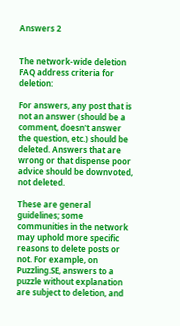Answers 2


The network-wide deletion FAQ address criteria for deletion:

For answers, any post that is not an answer (should be a comment, doesn't answer the question, etc.) should be deleted. Answers that are wrong or that dispense poor advice should be downvoted, not deleted.

These are general guidelines; some communities in the network may uphold more specific reasons to delete posts or not. For example, on Puzzling.SE, answers to a puzzle without explanation are subject to deletion, and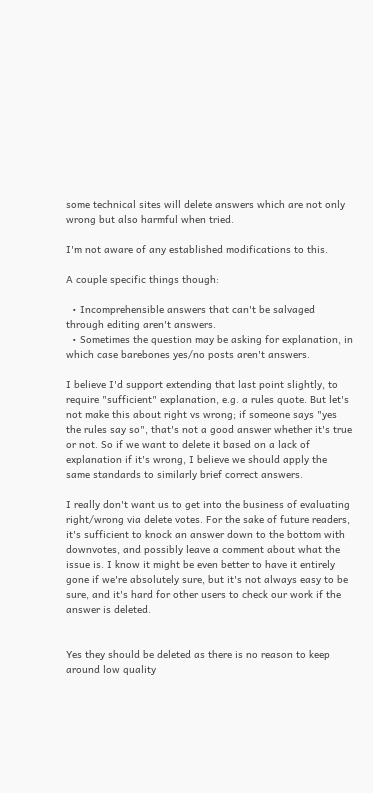some technical sites will delete answers which are not only wrong but also harmful when tried.

I'm not aware of any established modifications to this.

A couple specific things though:

  • Incomprehensible answers that can't be salvaged through editing aren't answers.
  • Sometimes the question may be asking for explanation, in which case barebones yes/no posts aren't answers.

I believe I'd support extending that last point slightly, to require "sufficient" explanation, e.g. a rules quote. But let's not make this about right vs wrong; if someone says "yes the rules say so", that's not a good answer whether it's true or not. So if we want to delete it based on a lack of explanation if it's wrong, I believe we should apply the same standards to similarly brief correct answers.

I really don't want us to get into the business of evaluating right/wrong via delete votes. For the sake of future readers, it's sufficient to knock an answer down to the bottom with downvotes, and possibly leave a comment about what the issue is. I know it might be even better to have it entirely gone if we're absolutely sure, but it's not always easy to be sure, and it's hard for other users to check our work if the answer is deleted.


Yes they should be deleted as there is no reason to keep around low quality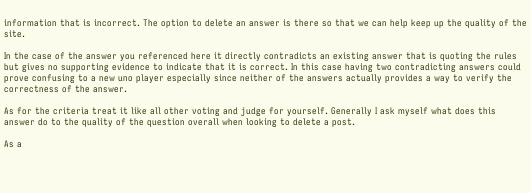information that is incorrect. The option to delete an answer is there so that we can help keep up the quality of the site.

In the case of the answer you referenced here it directly contradicts an existing answer that is quoting the rules but gives no supporting evidence to indicate that it is correct. In this case having two contradicting answers could prove confusing to a new uno player especially since neither of the answers actually provides a way to verify the correctness of the answer.

As for the criteria treat it like all other voting and judge for yourself. Generally I ask myself what does this answer do to the quality of the question overall when looking to delete a post.

As a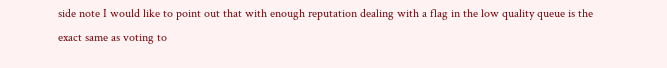side note I would like to point out that with enough reputation dealing with a flag in the low quality queue is the exact same as voting to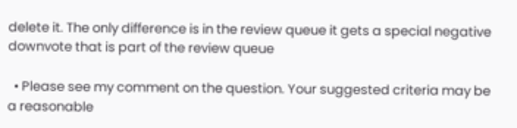delete it. The only difference is in the review queue it gets a special negative downvote that is part of the review queue

  • Please see my comment on the question. Your suggested criteria may be a reasonable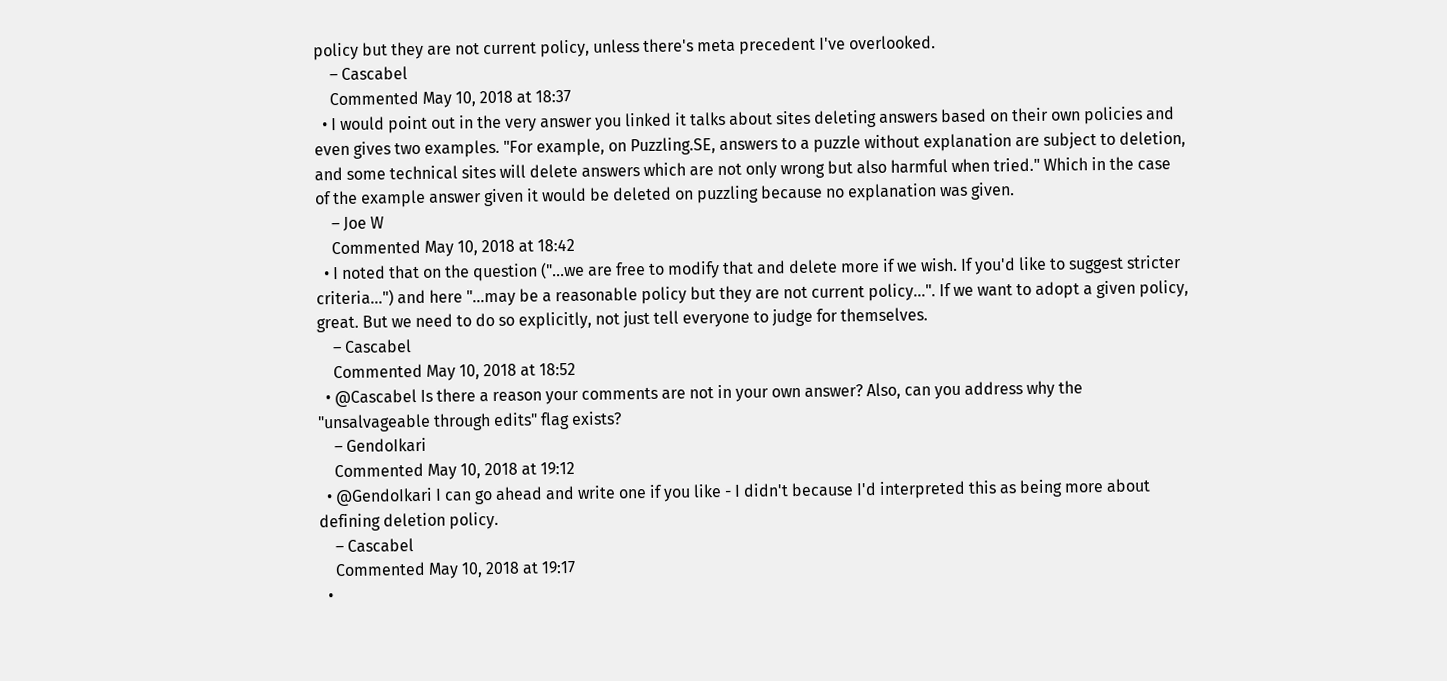policy but they are not current policy, unless there's meta precedent I've overlooked.
    – Cascabel
    Commented May 10, 2018 at 18:37
  • I would point out in the very answer you linked it talks about sites deleting answers based on their own policies and even gives two examples. "For example, on Puzzling.SE, answers to a puzzle without explanation are subject to deletion, and some technical sites will delete answers which are not only wrong but also harmful when tried." Which in the case of the example answer given it would be deleted on puzzling because no explanation was given.
    – Joe W
    Commented May 10, 2018 at 18:42
  • I noted that on the question ("...we are free to modify that and delete more if we wish. If you'd like to suggest stricter criteria...") and here "...may be a reasonable policy but they are not current policy...". If we want to adopt a given policy, great. But we need to do so explicitly, not just tell everyone to judge for themselves.
    – Cascabel
    Commented May 10, 2018 at 18:52
  • @Cascabel Is there a reason your comments are not in your own answer? Also, can you address why the "unsalvageable through edits" flag exists?
    – GendoIkari
    Commented May 10, 2018 at 19:12
  • @GendoIkari I can go ahead and write one if you like - I didn't because I'd interpreted this as being more about defining deletion policy.
    – Cascabel
    Commented May 10, 2018 at 19:17
  •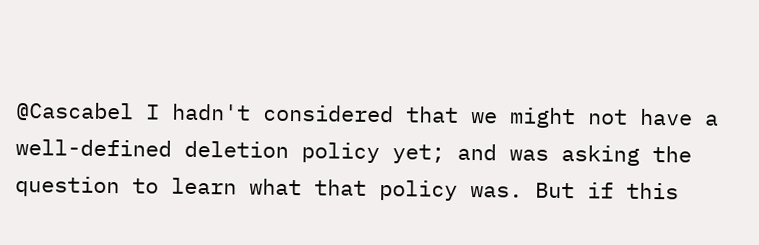@Cascabel I hadn't considered that we might not have a well-defined deletion policy yet; and was asking the question to learn what that policy was. But if this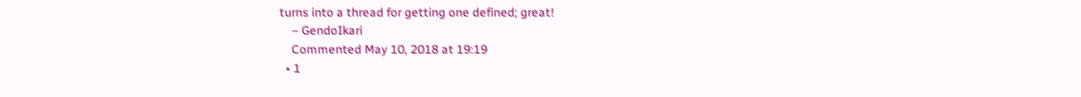turns into a thread for getting one defined; great!
    – GendoIkari
    Commented May 10, 2018 at 19:19
  • 1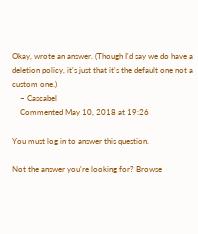Okay, wrote an answer. (Though I'd say we do have a deletion policy, it's just that it's the default one not a custom one.)
    – Cascabel
    Commented May 10, 2018 at 19:26

You must log in to answer this question.

Not the answer you're looking for? Browse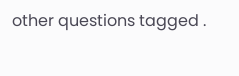other questions tagged .